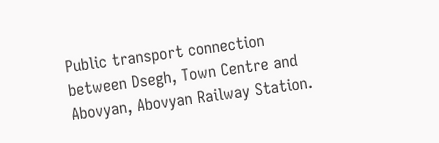Public transport connection between Dsegh, Town Centre and Abovyan, Abovyan Railway Station.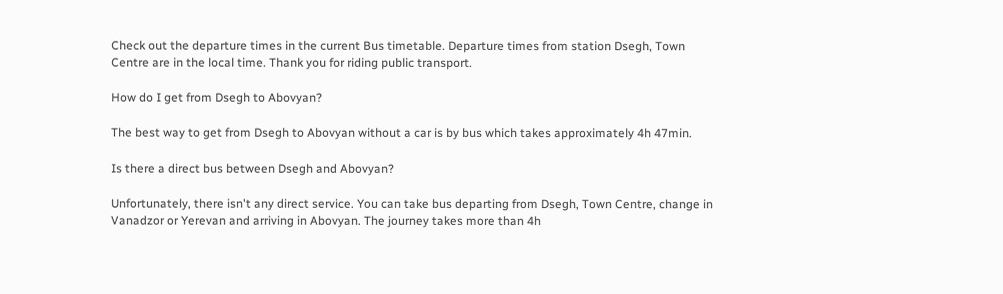Check out the departure times in the current Bus timetable. Departure times from station Dsegh, Town Centre are in the local time. Thank you for riding public transport.

How do I get from Dsegh to Abovyan?

The best way to get from Dsegh to Abovyan without a car is by bus which takes approximately 4h 47min.

Is there a direct bus between Dsegh and Abovyan?

Unfortunately, there isn't any direct service. You can take bus departing from Dsegh, Town Centre, change in Vanadzor or Yerevan and arriving in Abovyan. The journey takes more than 4h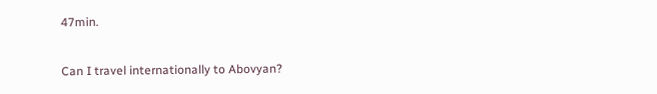47min.

Can I travel internationally to Abovyan?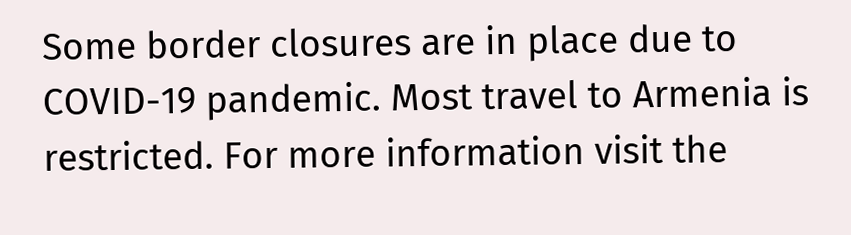Some border closures are in place due to COVID-19 pandemic. Most travel to Armenia is restricted. For more information visit the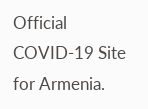Official COVID-19 Site for Armenia.